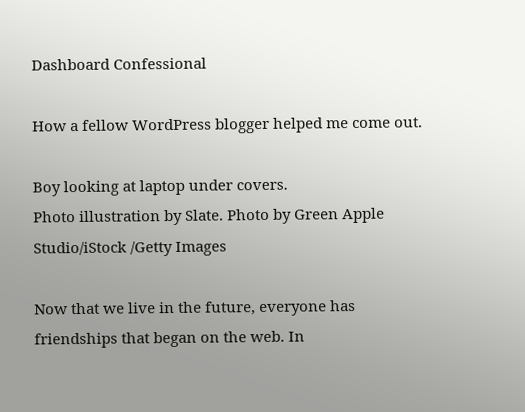Dashboard Confessional

How a fellow WordPress blogger helped me come out.

Boy looking at laptop under covers.
Photo illustration by Slate. Photo by Green Apple Studio/iStock /Getty Images

Now that we live in the future, everyone has friendships that began on the web. In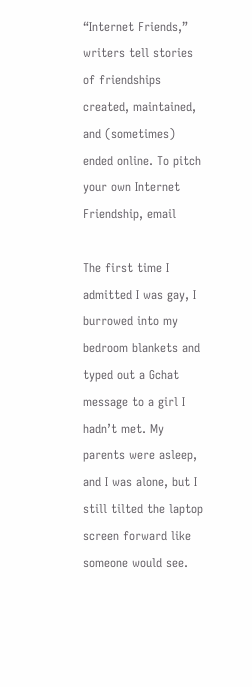“Internet Friends,” writers tell stories of friendships created, maintained, and (sometimes) ended online. To pitch your own Internet Friendship, email

The first time I admitted I was gay, I burrowed into my bedroom blankets and typed out a Gchat message to a girl I hadn’t met. My parents were asleep, and I was alone, but I still tilted the laptop screen forward like someone would see.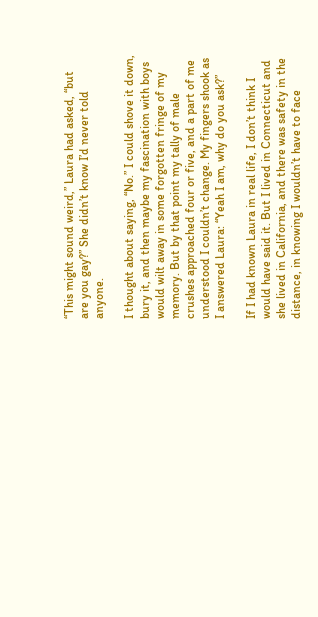“This might sound weird,” Laura had asked, “but are you gay?” She didn’t know I’d never told anyone.

I thought about saying, “No.” I could shove it down, bury it, and then maybe my fascination with boys would wilt away in some forgotten fringe of my memory. But by that point my tally of male crushes approached four or five, and a part of me understood I couldn’t change. My fingers shook as I answered Laura: “Yeah I am, why do you ask?”

If I had known Laura in real life, I don’t think I would have said it. But I lived in Connecticut and she lived in California, and there was safety in the distance, in knowing I wouldn’t have to face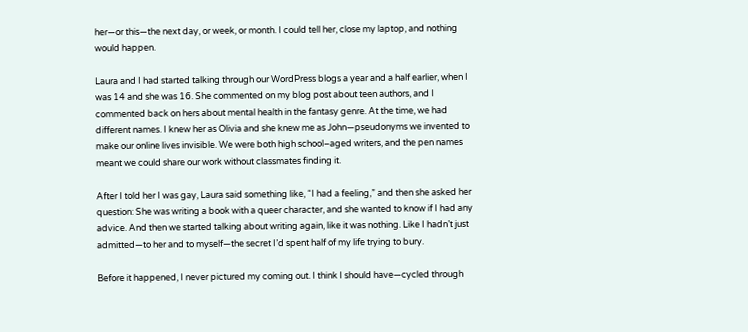her—or this—the next day, or week, or month. I could tell her, close my laptop, and nothing would happen.

Laura and I had started talking through our WordPress blogs a year and a half earlier, when I was 14 and she was 16. She commented on my blog post about teen authors, and I commented back on hers about mental health in the fantasy genre. At the time, we had different names. I knew her as Olivia and she knew me as John—pseudonyms we invented to make our online lives invisible. We were both high school–aged writers, and the pen names meant we could share our work without classmates finding it.

After I told her I was gay, Laura said something like, “I had a feeling,” and then she asked her question: She was writing a book with a queer character, and she wanted to know if I had any advice. And then we started talking about writing again, like it was nothing. Like I hadn’t just admitted—to her and to myself—the secret I’d spent half of my life trying to bury.

Before it happened, I never pictured my coming out. I think I should have—cycled through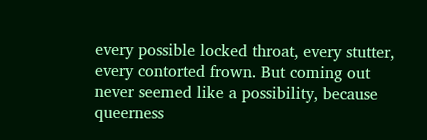every possible locked throat, every stutter, every contorted frown. But coming out never seemed like a possibility, because queerness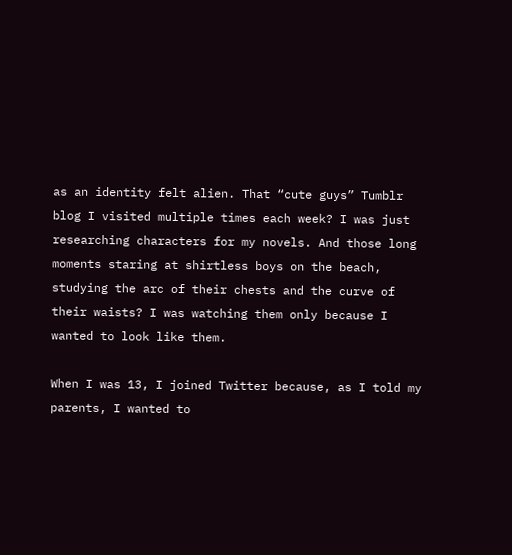as an identity felt alien. That “cute guys” Tumblr blog I visited multiple times each week? I was just researching characters for my novels. And those long moments staring at shirtless boys on the beach, studying the arc of their chests and the curve of their waists? I was watching them only because I wanted to look like them.

When I was 13, I joined Twitter because, as I told my parents, I wanted to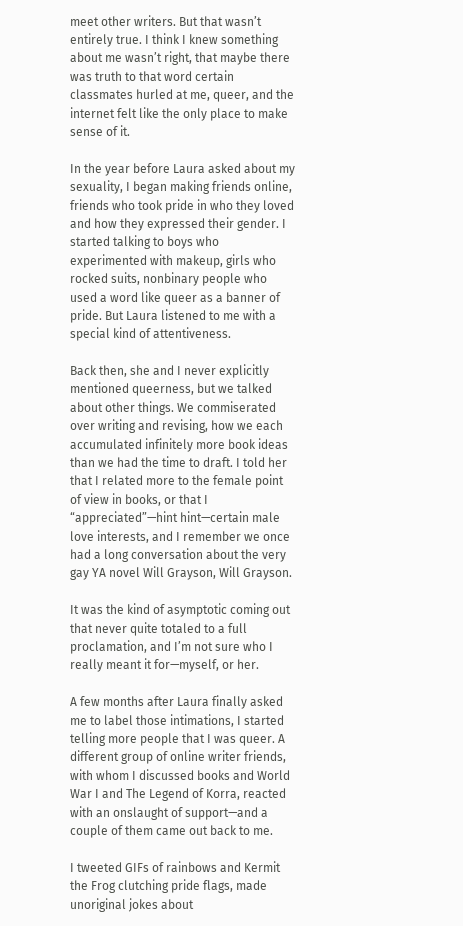meet other writers. But that wasn’t entirely true. I think I knew something about me wasn’t right, that maybe there was truth to that word certain classmates hurled at me, queer, and the internet felt like the only place to make sense of it.

In the year before Laura asked about my sexuality, I began making friends online, friends who took pride in who they loved and how they expressed their gender. I started talking to boys who experimented with makeup, girls who rocked suits, nonbinary people who used a word like queer as a banner of pride. But Laura listened to me with a special kind of attentiveness.

Back then, she and I never explicitly mentioned queerness, but we talked about other things. We commiserated over writing and revising, how we each accumulated infinitely more book ideas than we had the time to draft. I told her that I related more to the female point of view in books, or that I “appreciated”—hint hint—certain male love interests, and I remember we once had a long conversation about the very gay YA novel Will Grayson, Will Grayson.

It was the kind of asymptotic coming out that never quite totaled to a full proclamation, and I’m not sure who I really meant it for—myself, or her.

A few months after Laura finally asked me to label those intimations, I started telling more people that I was queer. A different group of online writer friends, with whom I discussed books and World War I and The Legend of Korra, reacted with an onslaught of support—and a couple of them came out back to me.

I tweeted GIFs of rainbows and Kermit the Frog clutching pride flags, made unoriginal jokes about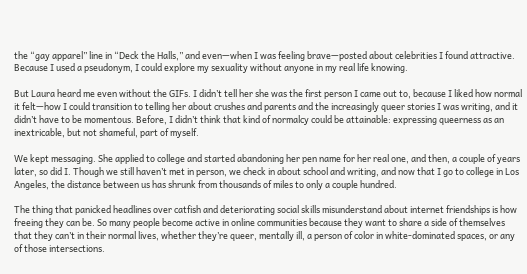the “gay apparel” line in “Deck the Halls,” and even—when I was feeling brave—posted about celebrities I found attractive. Because I used a pseudonym, I could explore my sexuality without anyone in my real life knowing.

But Laura heard me even without the GIFs. I didn’t tell her she was the first person I came out to, because I liked how normal it felt—how I could transition to telling her about crushes and parents and the increasingly queer stories I was writing, and it didn’t have to be momentous. Before, I didn’t think that kind of normalcy could be attainable: expressing queerness as an inextricable, but not shameful, part of myself.

We kept messaging. She applied to college and started abandoning her pen name for her real one, and then, a couple of years later, so did I. Though we still haven’t met in person, we check in about school and writing, and now that I go to college in Los Angeles, the distance between us has shrunk from thousands of miles to only a couple hundred.

The thing that panicked headlines over catfish and deteriorating social skills misunderstand about internet friendships is how freeing they can be. So many people become active in online communities because they want to share a side of themselves that they can’t in their normal lives, whether they’re queer, mentally ill, a person of color in white-dominated spaces, or any of those intersections.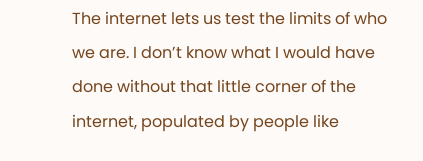The internet lets us test the limits of who we are. I don’t know what I would have done without that little corner of the internet, populated by people like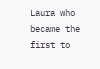Laura who became the first to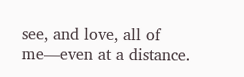see, and love, all of me—even at a distance.